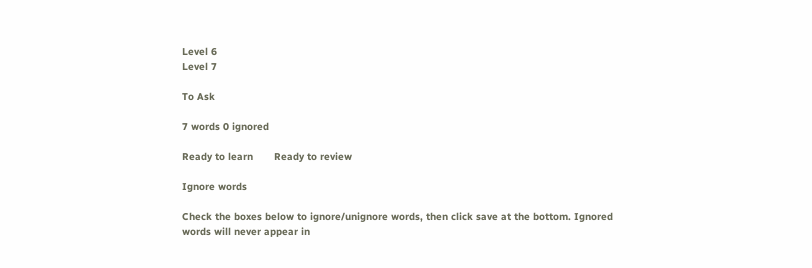Level 6
Level 7

To Ask

7 words 0 ignored

Ready to learn       Ready to review

Ignore words

Check the boxes below to ignore/unignore words, then click save at the bottom. Ignored words will never appear in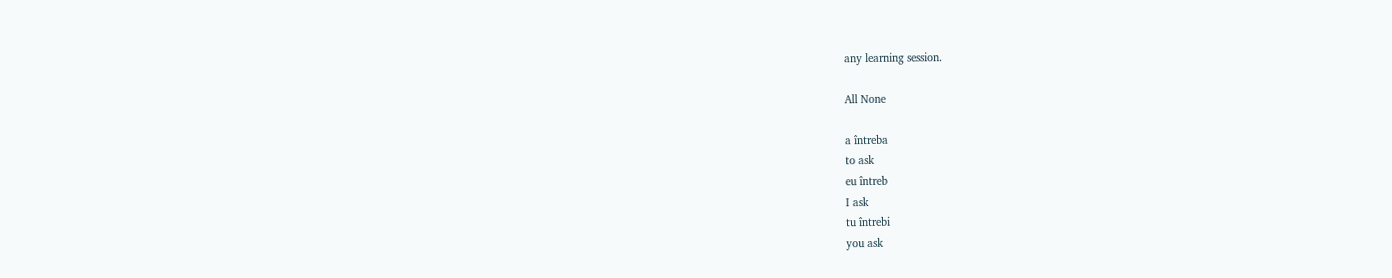any learning session.

All None

a întreba
to ask
eu întreb
I ask
tu întrebi
you ask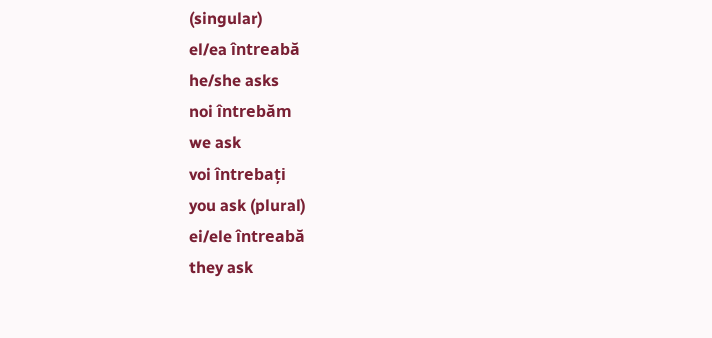(singular)
el/ea întreabă
he/she asks
noi întrebăm
we ask
voi întrebați
you ask (plural)
ei/ele întreabă
they ask